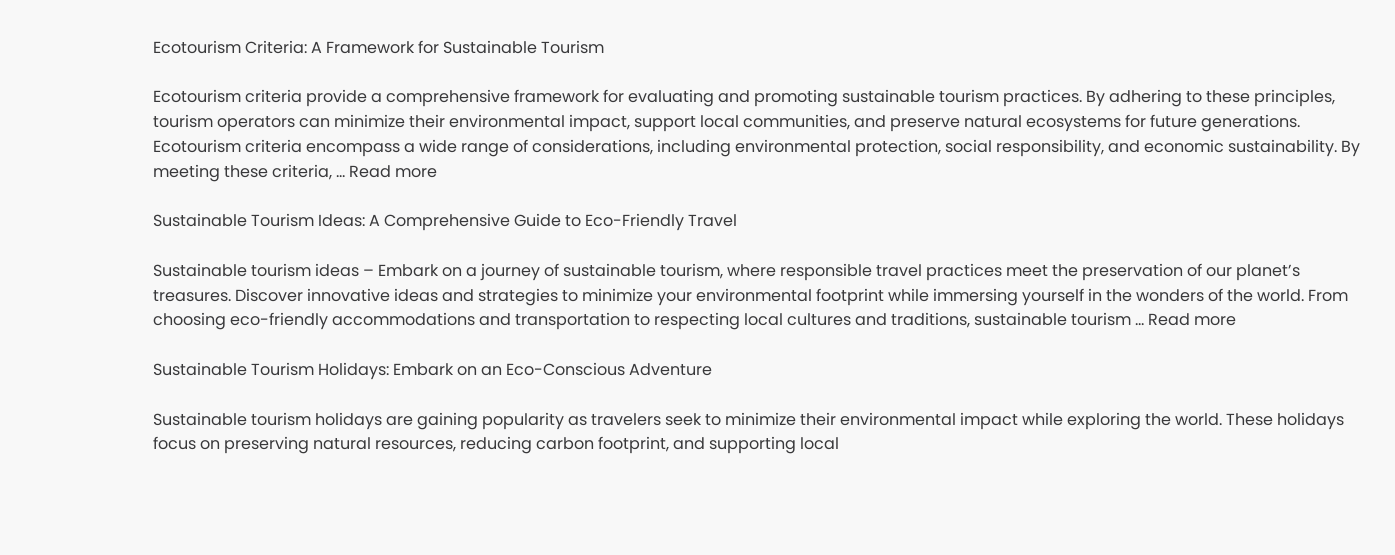Ecotourism Criteria: A Framework for Sustainable Tourism

Ecotourism criteria provide a comprehensive framework for evaluating and promoting sustainable tourism practices. By adhering to these principles, tourism operators can minimize their environmental impact, support local communities, and preserve natural ecosystems for future generations. Ecotourism criteria encompass a wide range of considerations, including environmental protection, social responsibility, and economic sustainability. By meeting these criteria, … Read more

Sustainable Tourism Ideas: A Comprehensive Guide to Eco-Friendly Travel

Sustainable tourism ideas – Embark on a journey of sustainable tourism, where responsible travel practices meet the preservation of our planet’s treasures. Discover innovative ideas and strategies to minimize your environmental footprint while immersing yourself in the wonders of the world. From choosing eco-friendly accommodations and transportation to respecting local cultures and traditions, sustainable tourism … Read more

Sustainable Tourism Holidays: Embark on an Eco-Conscious Adventure

Sustainable tourism holidays are gaining popularity as travelers seek to minimize their environmental impact while exploring the world. These holidays focus on preserving natural resources, reducing carbon footprint, and supporting local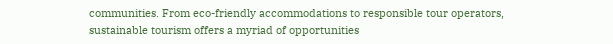communities. From eco-friendly accommodations to responsible tour operators, sustainable tourism offers a myriad of opportunities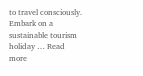to travel consciously. Embark on a sustainable tourism holiday … Read more